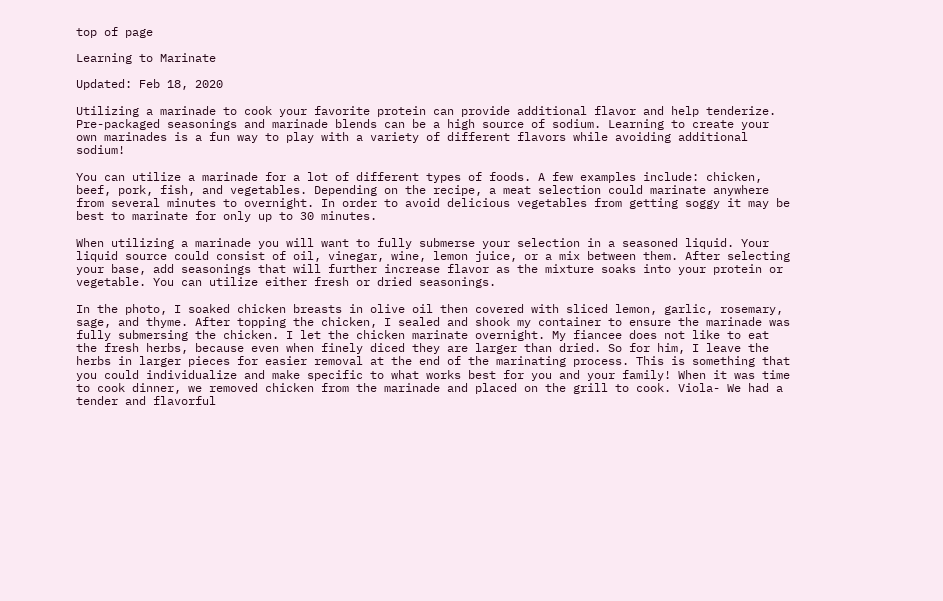top of page

Learning to Marinate

Updated: Feb 18, 2020

Utilizing a marinade to cook your favorite protein can provide additional flavor and help tenderize. Pre-packaged seasonings and marinade blends can be a high source of sodium. Learning to create your own marinades is a fun way to play with a variety of different flavors while avoiding additional sodium!

You can utilize a marinade for a lot of different types of foods. A few examples include: chicken, beef, pork, fish, and vegetables. Depending on the recipe, a meat selection could marinate anywhere from several minutes to overnight. In order to avoid delicious vegetables from getting soggy it may be best to marinate for only up to 30 minutes.

When utilizing a marinade you will want to fully submerse your selection in a seasoned liquid. Your liquid source could consist of oil, vinegar, wine, lemon juice, or a mix between them. After selecting your base, add seasonings that will further increase flavor as the mixture soaks into your protein or vegetable. You can utilize either fresh or dried seasonings.

In the photo, I soaked chicken breasts in olive oil then covered with sliced lemon, garlic, rosemary, sage, and thyme. After topping the chicken, I sealed and shook my container to ensure the marinade was fully submersing the chicken. I let the chicken marinate overnight. My fiancee does not like to eat the fresh herbs, because even when finely diced they are larger than dried. So for him, I leave the herbs in larger pieces for easier removal at the end of the marinating process. This is something that you could individualize and make specific to what works best for you and your family! When it was time to cook dinner, we removed chicken from the marinade and placed on the grill to cook. Viola- We had a tender and flavorful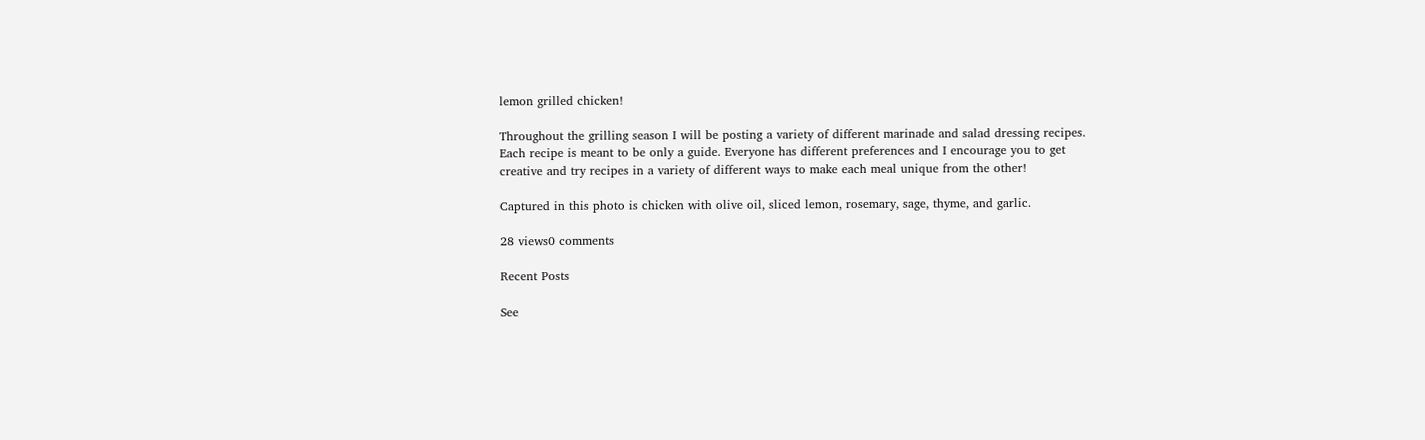lemon grilled chicken!

Throughout the grilling season I will be posting a variety of different marinade and salad dressing recipes. Each recipe is meant to be only a guide. Everyone has different preferences and I encourage you to get creative and try recipes in a variety of different ways to make each meal unique from the other!

Captured in this photo is chicken with olive oil, sliced lemon, rosemary, sage, thyme, and garlic.

28 views0 comments

Recent Posts

See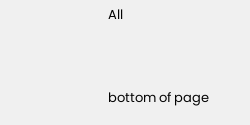All


bottom of page